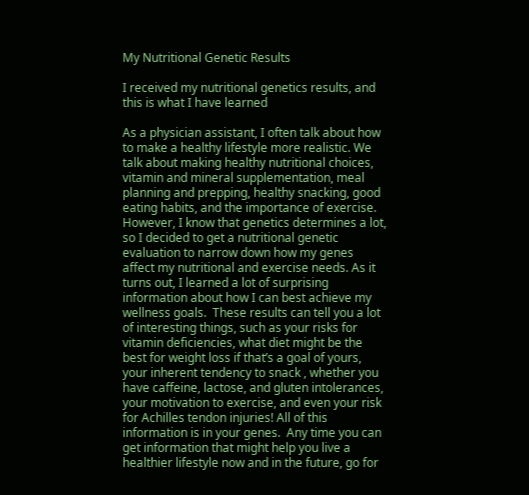My Nutritional Genetic Results

I received my nutritional genetics results, and this is what I have learned

As a physician assistant, I often talk about how to make a healthy lifestyle more realistic. We talk about making healthy nutritional choices, vitamin and mineral supplementation, meal planning and prepping, healthy snacking, good eating habits, and the importance of exercise.  However, I know that genetics determines a lot, so I decided to get a nutritional genetic evaluation to narrow down how my genes affect my nutritional and exercise needs. As it turns out, I learned a lot of surprising information about how I can best achieve my wellness goals.  These results can tell you a lot of interesting things, such as your risks for vitamin deficiencies, what diet might be the best for weight loss if that’s a goal of yours, your inherent tendency to snack , whether you have caffeine, lactose, and gluten intolerances, your motivation to exercise, and even your risk for Achilles tendon injuries! All of this information is in your genes.  Any time you can get information that might help you live a healthier lifestyle now and in the future, go for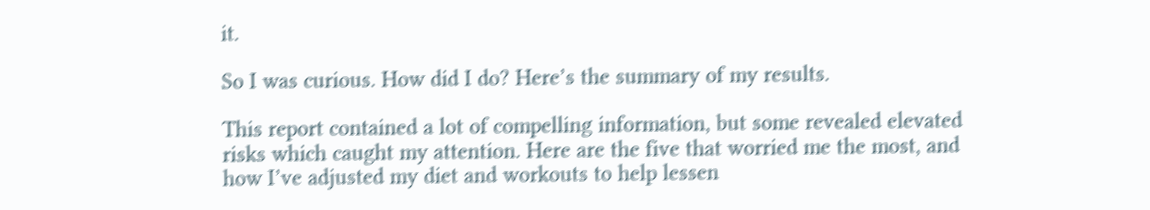it.

So I was curious. How did I do? Here’s the summary of my results.

This report contained a lot of compelling information, but some revealed elevated risks which caught my attention. Here are the five that worried me the most, and how I’ve adjusted my diet and workouts to help lessen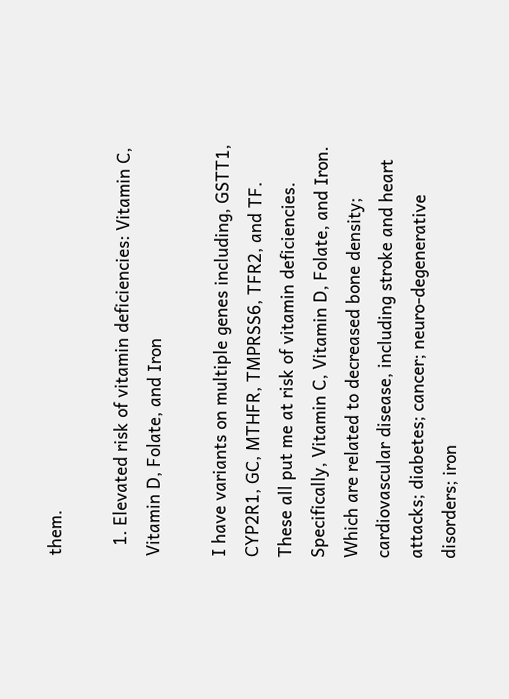them.

  1. Elevated risk of vitamin deficiencies: Vitamin C, Vitamin D, Folate, and Iron

I have variants on multiple genes including, GSTT1, CYP2R1, GC, MTHFR, TMPRSS6, TFR2, and TF.   These all put me at risk of vitamin deficiencies.  Specifically, Vitamin C, Vitamin D, Folate, and Iron. Which are related to decreased bone density; cardiovascular disease, including stroke and heart attacks; diabetes; cancer; neuro-degenerative disorders; iron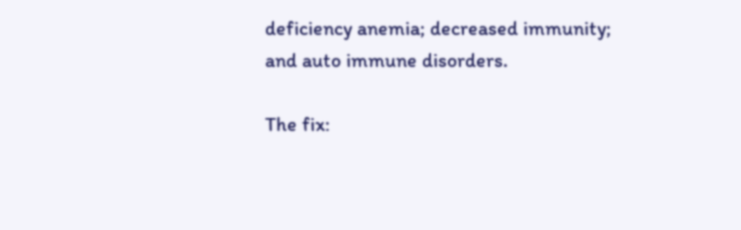deficiency anemia; decreased immunity; and auto immune disorders.

The fix: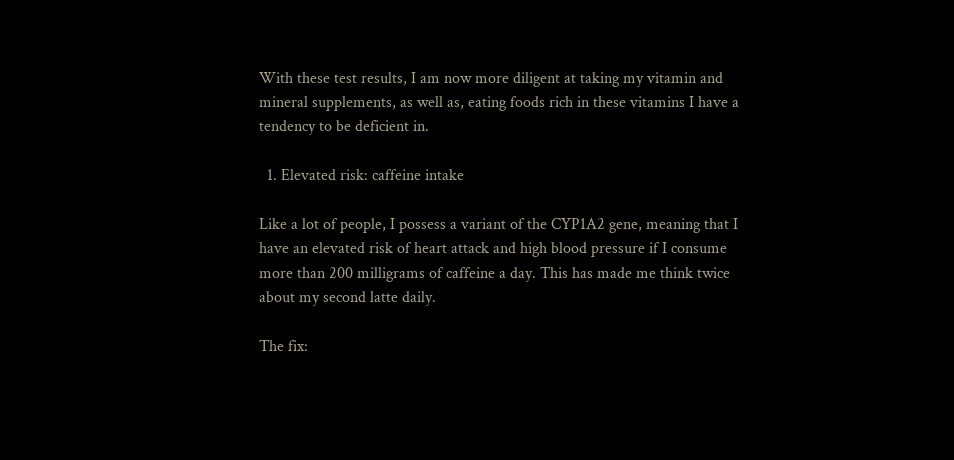With these test results, I am now more diligent at taking my vitamin and mineral supplements, as well as, eating foods rich in these vitamins I have a tendency to be deficient in.

  1. Elevated risk: caffeine intake

Like a lot of people, I possess a variant of the CYP1A2 gene, meaning that I have an elevated risk of heart attack and high blood pressure if I consume more than 200 milligrams of caffeine a day. This has made me think twice about my second latte daily.

The fix: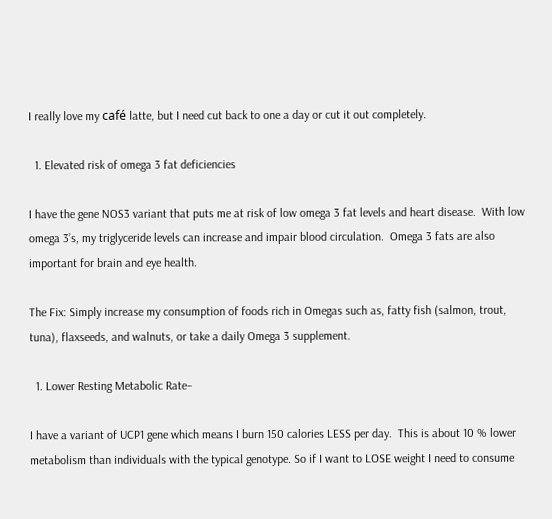I really love my café latte, but I need cut back to one a day or cut it out completely.

  1. Elevated risk of omega 3 fat deficiencies

I have the gene NOS3 variant that puts me at risk of low omega 3 fat levels and heart disease.  With low omega 3’s, my triglyceride levels can increase and impair blood circulation.  Omega 3 fats are also important for brain and eye health.

The Fix: Simply increase my consumption of foods rich in Omegas such as, fatty fish (salmon, trout, tuna), flaxseeds, and walnuts, or take a daily Omega 3 supplement.

  1. Lower Resting Metabolic Rate–

I have a variant of UCP1 gene which means I burn 150 calories LESS per day.  This is about 10 % lower metabolism than individuals with the typical genotype. So if I want to LOSE weight I need to consume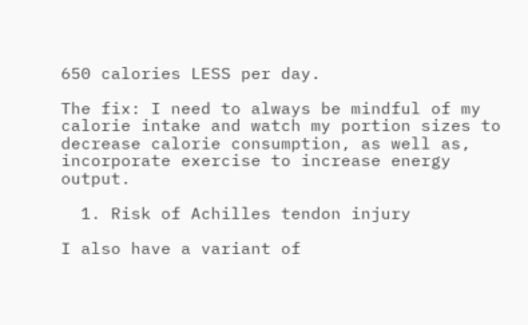650 calories LESS per day.

The fix: I need to always be mindful of my calorie intake and watch my portion sizes to decrease calorie consumption, as well as, incorporate exercise to increase energy output.

  1. Risk of Achilles tendon injury

I also have a variant of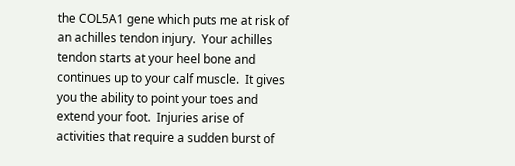the COL5A1 gene which puts me at risk of an achilles tendon injury.  Your achilles tendon starts at your heel bone and continues up to your calf muscle.  It gives you the ability to point your toes and extend your foot.  Injuries arise of activities that require a sudden burst of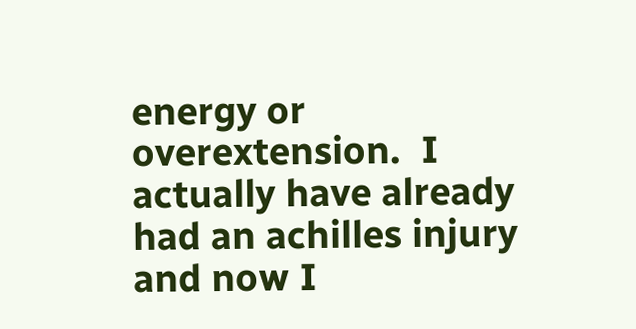energy or overextension.  I actually have already had an achilles injury and now I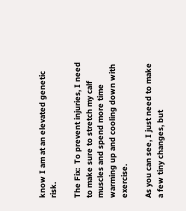know I am at an elevated genetic risk.

The Fix:  To prevent injuries, I need to make sure to stretch my calf muscles and spend more time warming up and cooling down with exercise.

As you can see, I just need to make a few tiny changes, but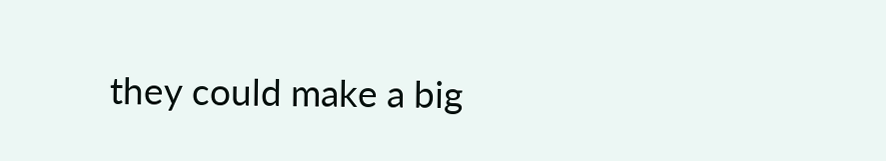they could make a big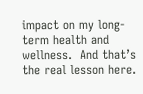impact on my long-term health and wellness.  And that’s the real lesson here.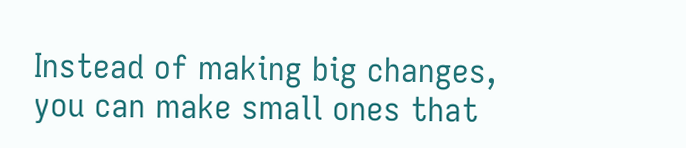Instead of making big changes, you can make small ones that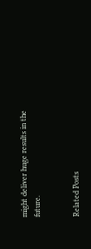might deliver huge results in the future.


Related Posts